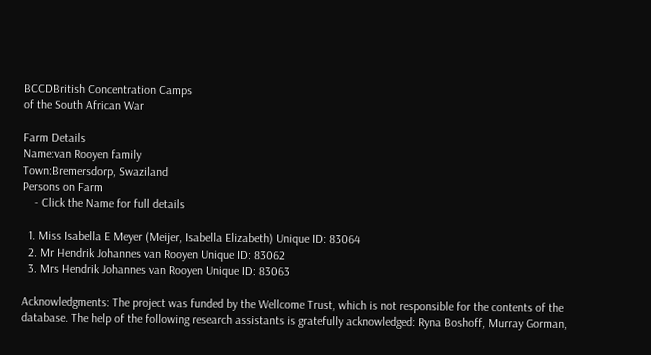BCCDBritish Concentration Camps
of the South African War

Farm Details
Name:van Rooyen family
Town:Bremersdorp, Swaziland
Persons on Farm
    - Click the Name for full details

  1. Miss Isabella E Meyer (Meijer, Isabella Elizabeth) Unique ID: 83064
  2. Mr Hendrik Johannes van Rooyen Unique ID: 83062
  3. Mrs Hendrik Johannes van Rooyen Unique ID: 83063

Acknowledgments: The project was funded by the Wellcome Trust, which is not responsible for the contents of the database. The help of the following research assistants is gratefully acknowledged: Ryna Boshoff, Murray Gorman,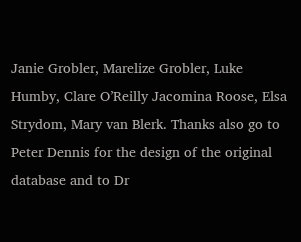Janie Grobler, Marelize Grobler, Luke Humby, Clare O’Reilly Jacomina Roose, Elsa Strydom, Mary van Blerk. Thanks also go to Peter Dennis for the design of the original database and to Dr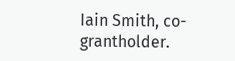Iain Smith, co-grantholder.